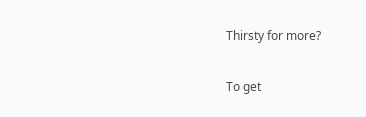Thirsty for more?

To get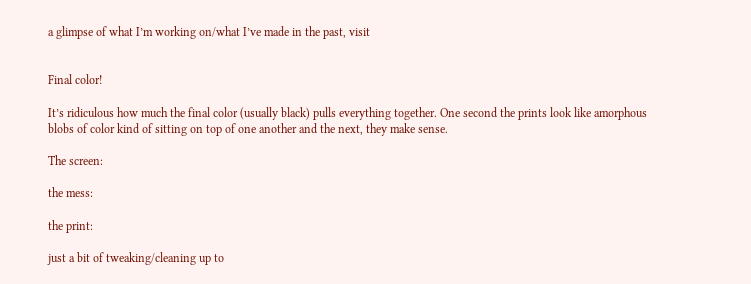a glimpse of what I’m working on/what I’ve made in the past, visit


Final color!

It’s ridiculous how much the final color (usually black) pulls everything together. One second the prints look like amorphous blobs of color kind of sitting on top of one another and the next, they make sense.

The screen:

the mess:

the print:

just a bit of tweaking/cleaning up to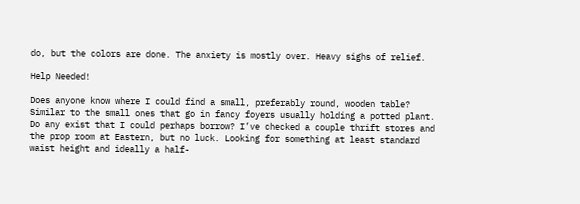do, but the colors are done. The anxiety is mostly over. Heavy sighs of relief.

Help Needed!

Does anyone know where I could find a small, preferably round, wooden table? Similar to the small ones that go in fancy foyers usually holding a potted plant. Do any exist that I could perhaps borrow? I’ve checked a couple thrift stores and the prop room at Eastern, but no luck. Looking for something at least standard waist height and ideally a half-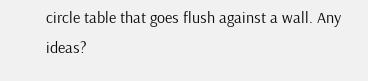circle table that goes flush against a wall. Any ideas?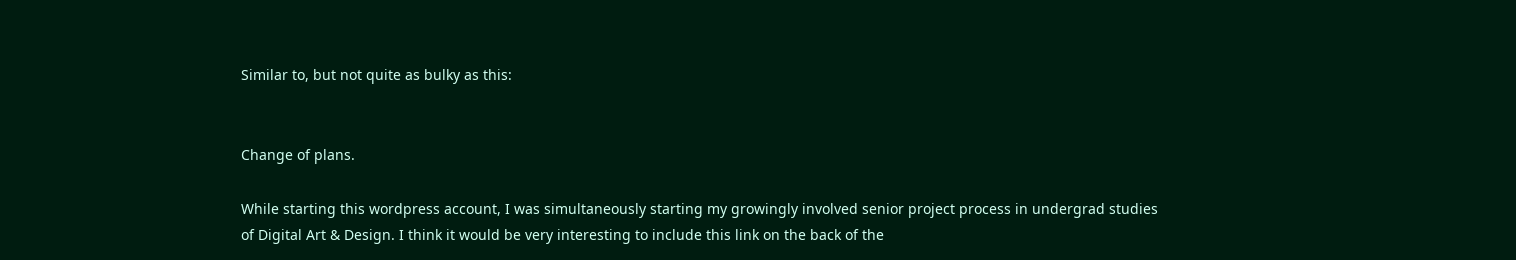Similar to, but not quite as bulky as this:


Change of plans.

While starting this wordpress account, I was simultaneously starting my growingly involved senior project process in undergrad studies of Digital Art & Design. I think it would be very interesting to include this link on the back of the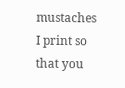mustaches I print so that you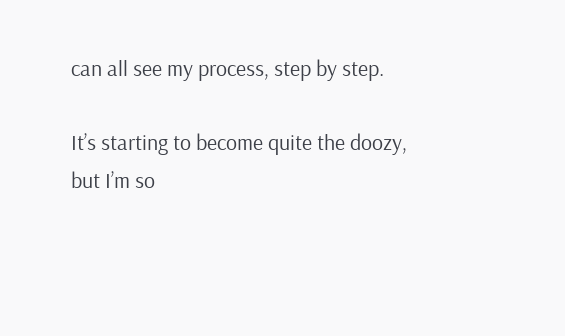can all see my process, step by step.

It’s starting to become quite the doozy, but I’m so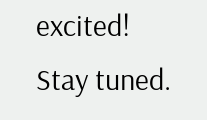excited! Stay tuned.